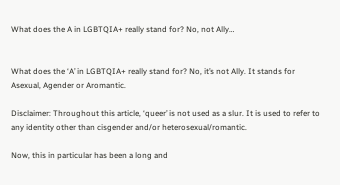What does the A in LGBTQIA+ really stand for? No, not Ally…


What does the ‘A’ in LGBTQIA+ really stand for? No, it’s not Ally. It stands for Asexual, Agender or Aromantic.

Disclaimer: Throughout this article, ‘queer’ is not used as a slur. It is used to refer to any identity other than cisgender and/or heterosexual/romantic.

Now, this in particular has been a long and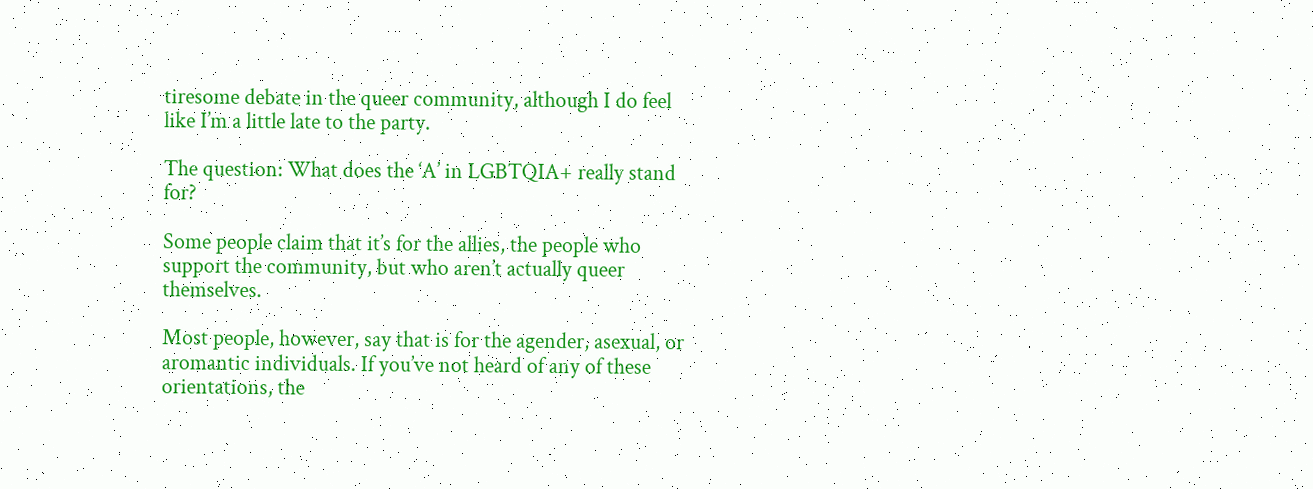tiresome debate in the queer community, although I do feel like I’m a little late to the party.

The question: What does the ‘A’ in LGBTQIA+ really stand for?

Some people claim that it’s for the allies, the people who support the community, but who aren’t actually queer themselves.

Most people, however, say that is for the agender, asexual, or aromantic individuals. If you’ve not heard of any of these orientations, the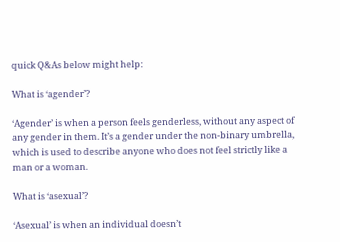quick Q&As below might help:

What is ‘agender’?

‘Agender’ is when a person feels genderless, without any aspect of any gender in them. It’s a gender under the non-binary umbrella, which is used to describe anyone who does not feel strictly like a man or a woman.

What is ‘asexual’?

‘Asexual’ is when an individual doesn’t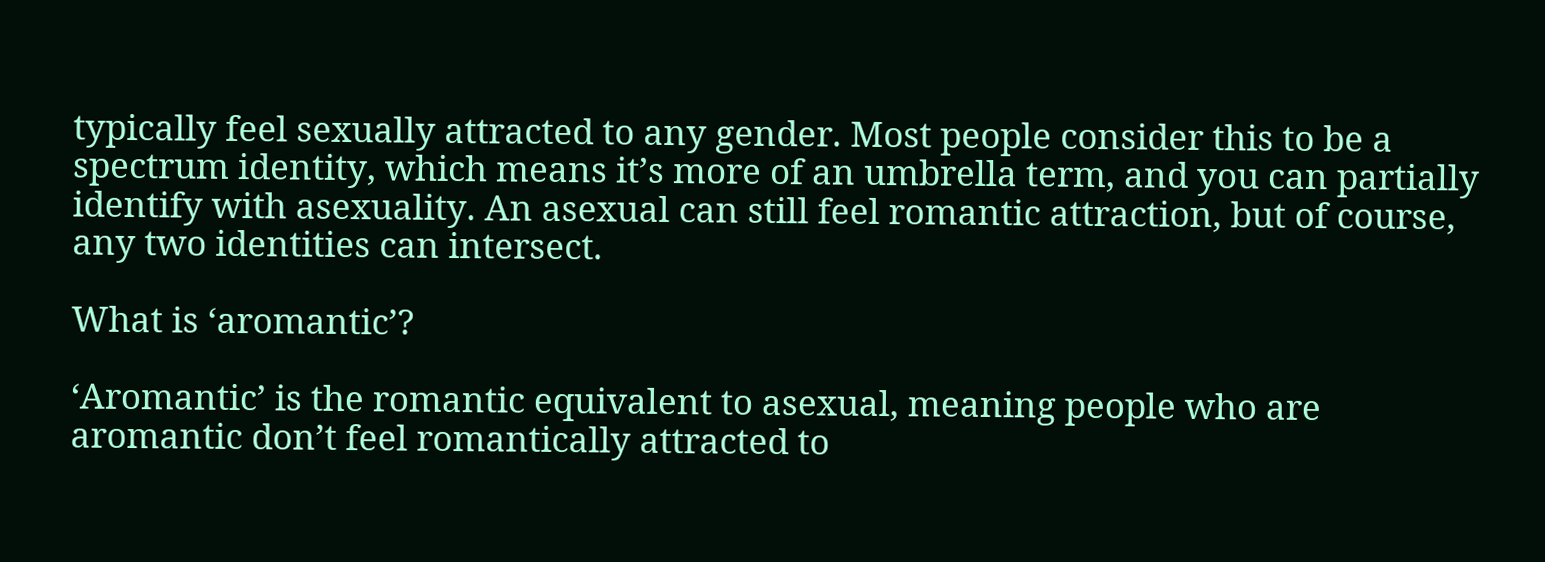typically feel sexually attracted to any gender. Most people consider this to be a spectrum identity, which means it’s more of an umbrella term, and you can partially identify with asexuality. An asexual can still feel romantic attraction, but of course, any two identities can intersect.

What is ‘aromantic’?

‘Aromantic’ is the romantic equivalent to asexual, meaning people who are aromantic don’t feel romantically attracted to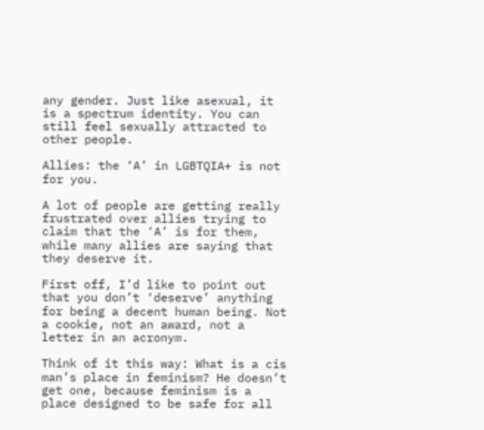any gender. Just like asexual, it is a spectrum identity. You can still feel sexually attracted to other people.

Allies: the ‘A’ in LGBTQIA+ is not for you.

A lot of people are getting really frustrated over allies trying to claim that the ‘A’ is for them, while many allies are saying that they deserve it.

First off, I’d like to point out that you don’t ‘deserve’ anything for being a decent human being. Not a cookie, not an award, not a letter in an acronym.

Think of it this way: What is a cis man’s place in feminism? He doesn’t get one, because feminism is a place designed to be safe for all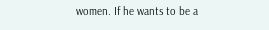women. If he wants to be a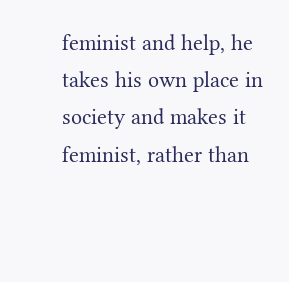feminist and help, he takes his own place in society and makes it feminist, rather than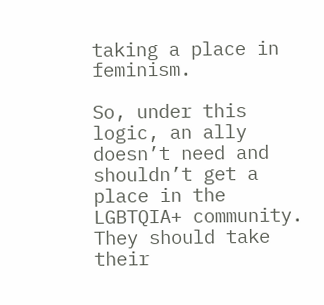taking a place in feminism.

So, under this logic, an ally doesn’t need and shouldn’t get a place in the LGBTQIA+ community. They should take their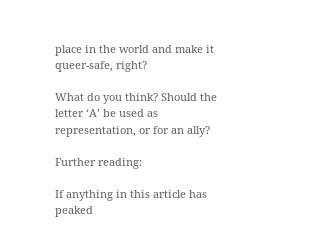place in the world and make it queer-safe, right?

What do you think? Should the letter ‘A’ be used as representation, or for an ally?

Further reading:

If anything in this article has peaked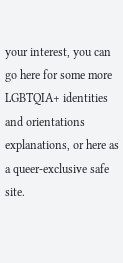your interest, you can go here for some more LGBTQIA+ identities and orientations explanations, or here as a queer-exclusive safe site.